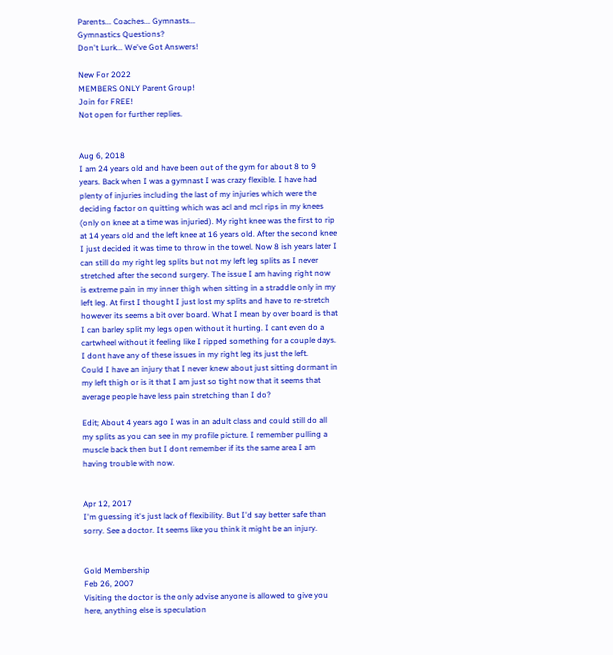Parents... Coaches... Gymnasts...
Gymnastics Questions?
Don't Lurk... We've Got Answers!

New For 2022
MEMBERS ONLY Parent Group!
Join for FREE!
Not open for further replies.


Aug 6, 2018
I am 24 years old and have been out of the gym for about 8 to 9 years. Back when I was a gymnast I was crazy flexible. I have had plenty of injuries including the last of my injuries which were the deciding factor on quitting which was acl and mcl rips in my knees (only on knee at a time was injuried). My right knee was the first to rip at 14 years old and the left knee at 16 years old. After the second knee I just decided it was time to throw in the towel. Now 8 ish years later I can still do my right leg splits but not my left leg splits as I never stretched after the second surgery. The issue I am having right now is extreme pain in my inner thigh when sitting in a straddle only in my left leg. At first I thought I just lost my splits and have to re-stretch however its seems a bit over board. What I mean by over board is that I can barley split my legs open without it hurting. I cant even do a cartwheel without it feeling like I ripped something for a couple days. I dont have any of these issues in my right leg its just the left.
Could I have an injury that I never knew about just sitting dormant in my left thigh or is it that I am just so tight now that it seems that average people have less pain stretching than I do?

Edit; About 4 years ago I was in an adult class and could still do all my splits as you can see in my profile picture. I remember pulling a muscle back then but I dont remember if its the same area I am having trouble with now.


Apr 12, 2017
I'm guessing it's just lack of flexibility. But I'd say better safe than sorry. See a doctor. It seems like you think it might be an injury.


Gold Membership
Feb 26, 2007
Visiting the doctor is the only advise anyone is allowed to give you here, anything else is speculation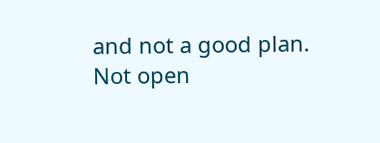and not a good plan.
Not open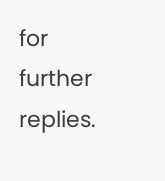for further replies.